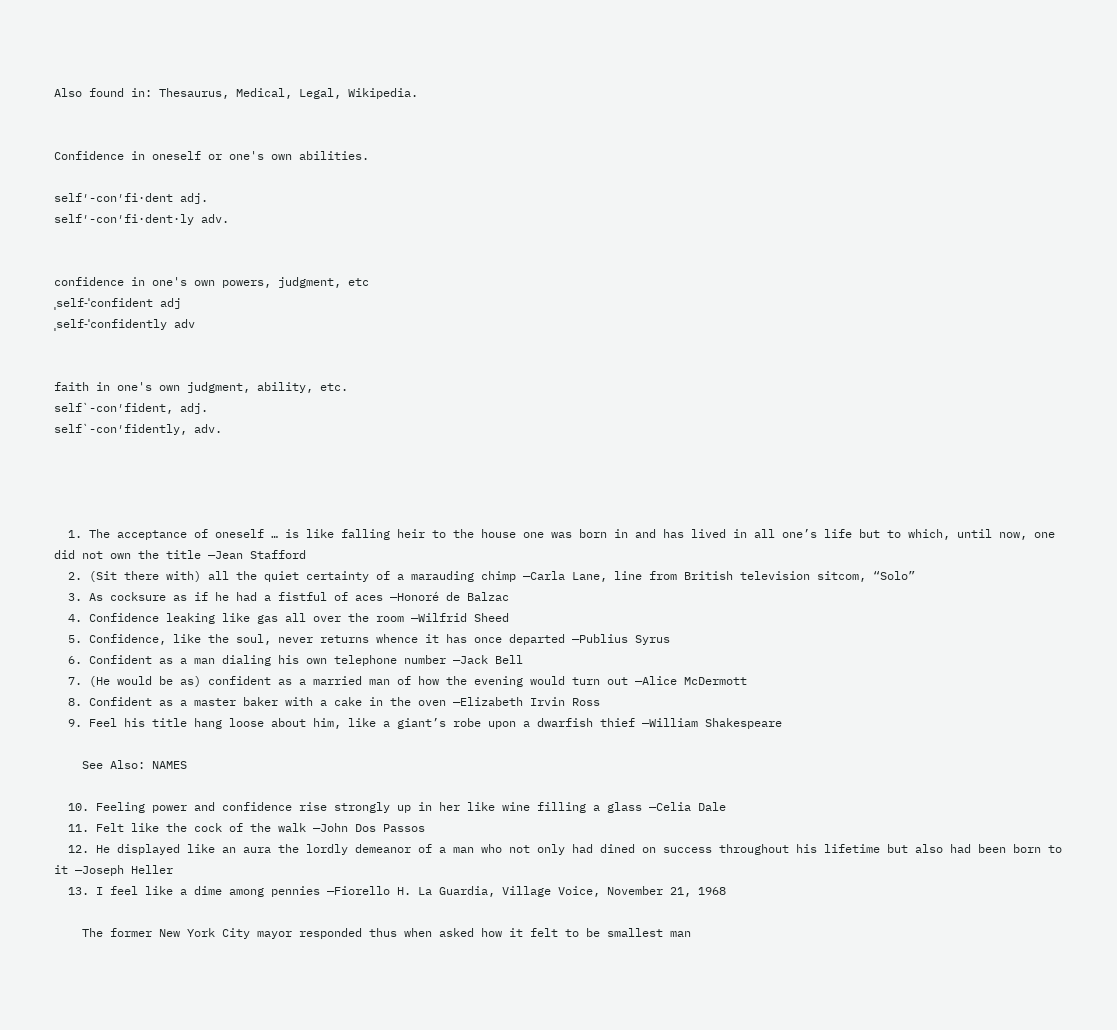Also found in: Thesaurus, Medical, Legal, Wikipedia.


Confidence in oneself or one's own abilities.

self′-con′fi·dent adj.
self′-con′fi·dent·ly adv.


confidence in one's own powers, judgment, etc
ˌself-ˈconfident adj
ˌself-ˈconfidently adv


faith in one's own judgment, ability, etc.
self`-con′fident, adj.
self`-con′fidently, adv.




  1. The acceptance of oneself … is like falling heir to the house one was born in and has lived in all one’s life but to which, until now, one did not own the title —Jean Stafford
  2. (Sit there with) all the quiet certainty of a marauding chimp —Carla Lane, line from British television sitcom, “Solo”
  3. As cocksure as if he had a fistful of aces —Honoré de Balzac
  4. Confidence leaking like gas all over the room —Wilfrid Sheed
  5. Confidence, like the soul, never returns whence it has once departed —Publius Syrus
  6. Confident as a man dialing his own telephone number —Jack Bell
  7. (He would be as) confident as a married man of how the evening would turn out —Alice McDermott
  8. Confident as a master baker with a cake in the oven —Elizabeth Irvin Ross
  9. Feel his title hang loose about him, like a giant’s robe upon a dwarfish thief —William Shakespeare

    See Also: NAMES

  10. Feeling power and confidence rise strongly up in her like wine filling a glass —Celia Dale
  11. Felt like the cock of the walk —John Dos Passos
  12. He displayed like an aura the lordly demeanor of a man who not only had dined on success throughout his lifetime but also had been born to it —Joseph Heller
  13. I feel like a dime among pennies —Fiorello H. La Guardia, Village Voice, November 21, 1968

    The former New York City mayor responded thus when asked how it felt to be smallest man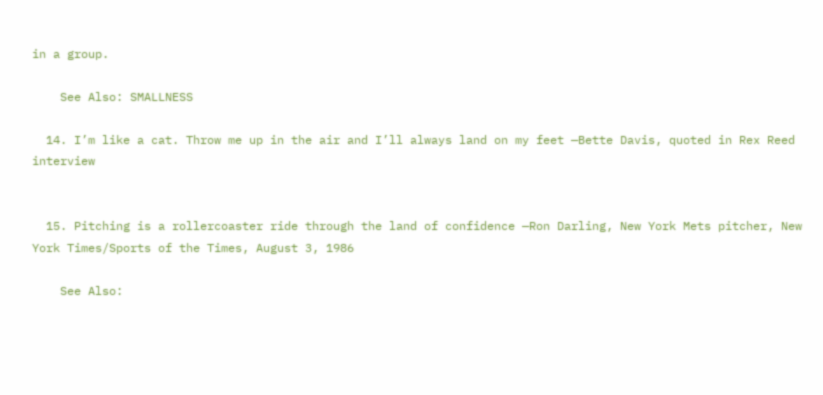in a group.

    See Also: SMALLNESS

  14. I’m like a cat. Throw me up in the air and I’ll always land on my feet —Bette Davis, quoted in Rex Reed interview


  15. Pitching is a rollercoaster ride through the land of confidence —Ron Darling, New York Mets pitcher, New York Times/Sports of the Times, August 3, 1986

    See Also: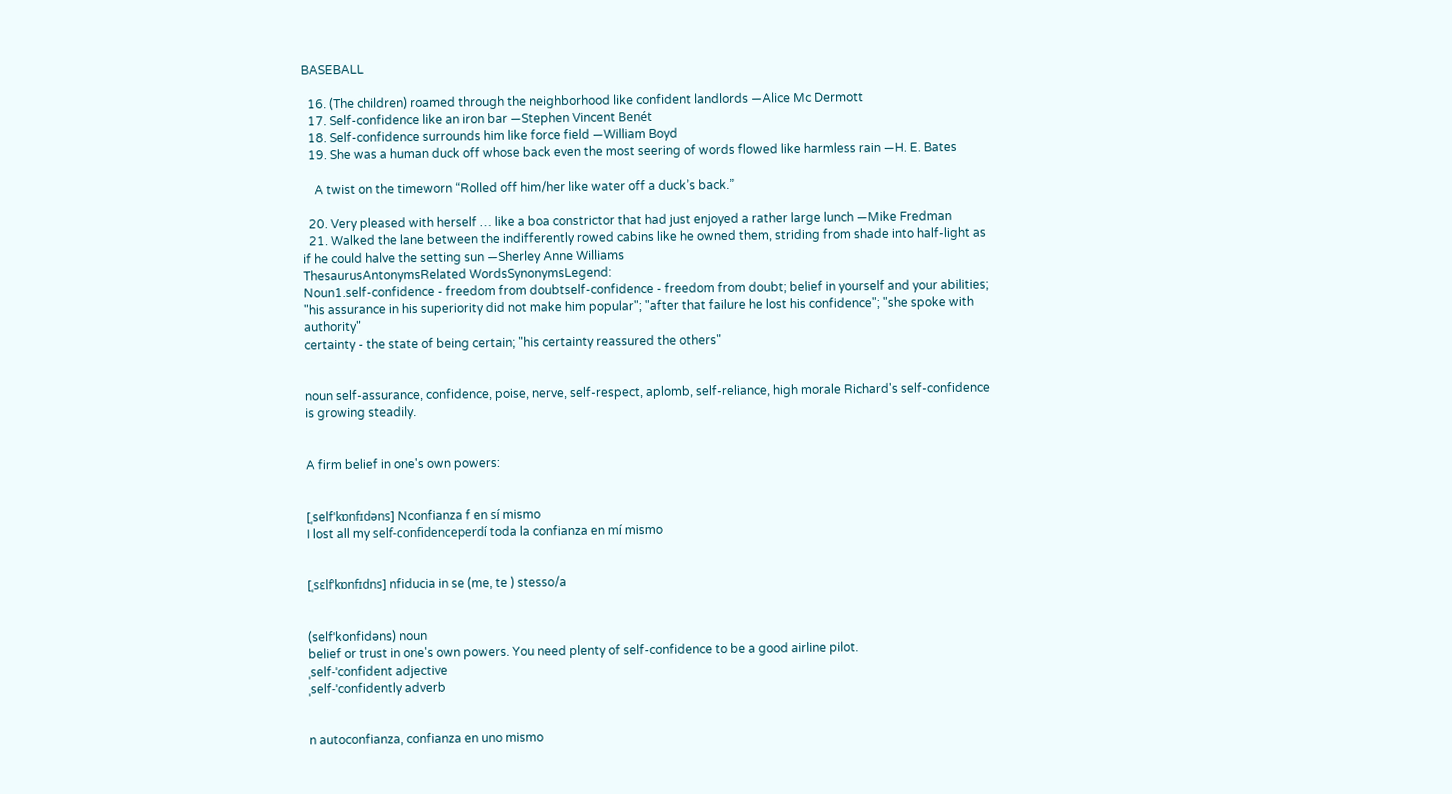BASEBALL

  16. (The children) roamed through the neighborhood like confident landlords —Alice Mc Dermott
  17. Self-confidence like an iron bar —Stephen Vincent Benét
  18. Self-confidence surrounds him like force field —William Boyd
  19. She was a human duck off whose back even the most seering of words flowed like harmless rain —H. E. Bates

    A twist on the timeworn “Rolled off him/her like water off a duck’s back.”

  20. Very pleased with herself … like a boa constrictor that had just enjoyed a rather large lunch —Mike Fredman
  21. Walked the lane between the indifferently rowed cabins like he owned them, striding from shade into half-light as if he could halve the setting sun —Sherley Anne Williams
ThesaurusAntonymsRelated WordsSynonymsLegend:
Noun1.self-confidence - freedom from doubtself-confidence - freedom from doubt; belief in yourself and your abilities; "his assurance in his superiority did not make him popular"; "after that failure he lost his confidence"; "she spoke with authority"
certainty - the state of being certain; "his certainty reassured the others"


noun self-assurance, confidence, poise, nerve, self-respect, aplomb, self-reliance, high morale Richard's self-confidence is growing steadily.


A firm belief in one's own powers:


[ˌselfˈkɒnfɪdəns] Nconfianza f en sí mismo
I lost all my self-confidenceperdí toda la confianza en mí mismo


[ˌsɛlfˈkɒnfɪdns] nfiducia in se (me, te ) stesso/a


(selfˈkonfidəns) noun
belief or trust in one's own powers. You need plenty of self-confidence to be a good airline pilot.
ˌself-ˈconfident adjective
ˌself-ˈconfidently adverb


n autoconfianza, confianza en uno mismo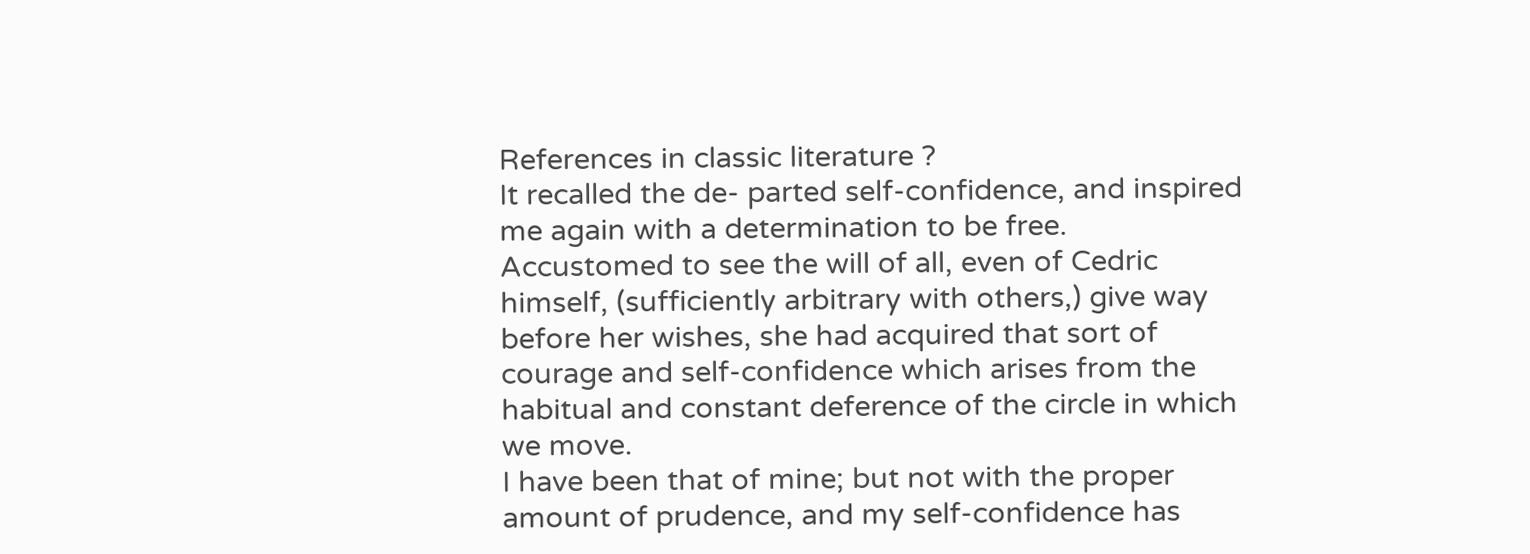References in classic literature ?
It recalled the de- parted self-confidence, and inspired me again with a determination to be free.
Accustomed to see the will of all, even of Cedric himself, (sufficiently arbitrary with others,) give way before her wishes, she had acquired that sort of courage and self-confidence which arises from the habitual and constant deference of the circle in which we move.
I have been that of mine; but not with the proper amount of prudence, and my self-confidence has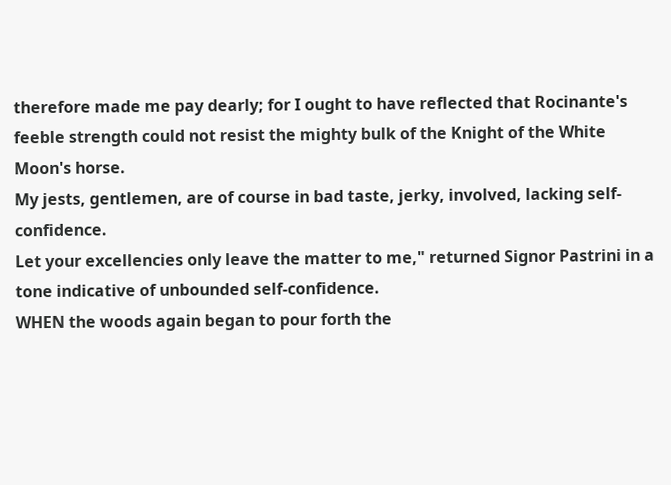therefore made me pay dearly; for I ought to have reflected that Rocinante's feeble strength could not resist the mighty bulk of the Knight of the White Moon's horse.
My jests, gentlemen, are of course in bad taste, jerky, involved, lacking self-confidence.
Let your excellencies only leave the matter to me," returned Signor Pastrini in a tone indicative of unbounded self-confidence.
WHEN the woods again began to pour forth the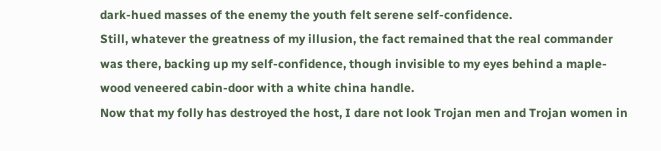dark-hued masses of the enemy the youth felt serene self-confidence.
Still, whatever the greatness of my illusion, the fact remained that the real commander was there, backing up my self-confidence, though invisible to my eyes behind a maple-wood veneered cabin-door with a white china handle.
Now that my folly has destroyed the host, I dare not look Trojan men and Trojan women in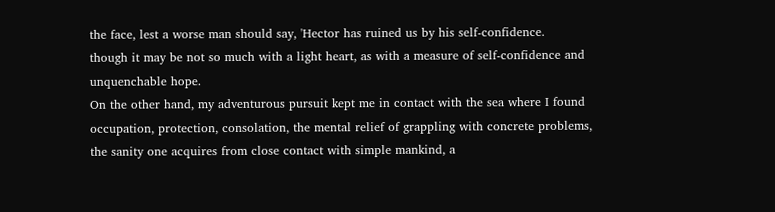the face, lest a worse man should say, 'Hector has ruined us by his self-confidence.
though it may be not so much with a light heart, as with a measure of self-confidence and unquenchable hope.
On the other hand, my adventurous pursuit kept me in contact with the sea where I found occupation, protection, consolation, the mental relief of grappling with concrete problems, the sanity one acquires from close contact with simple mankind, a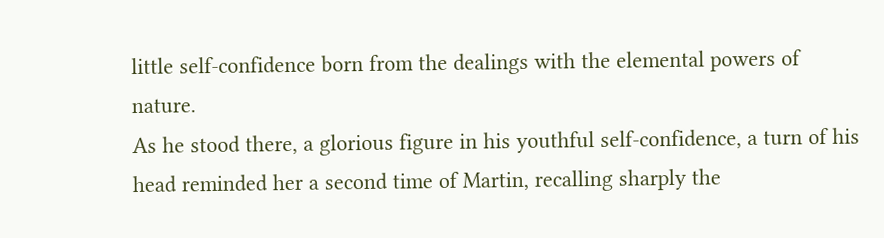little self-confidence born from the dealings with the elemental powers of nature.
As he stood there, a glorious figure in his youthful self-confidence, a turn of his head reminded her a second time of Martin, recalling sharply the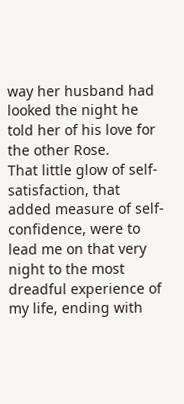way her husband had looked the night he told her of his love for the other Rose.
That little glow of self-satisfaction, that added measure of self-confidence, were to lead me on that very night to the most dreadful experience of my life, ending with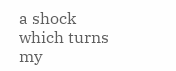a shock which turns my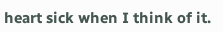heart sick when I think of it.